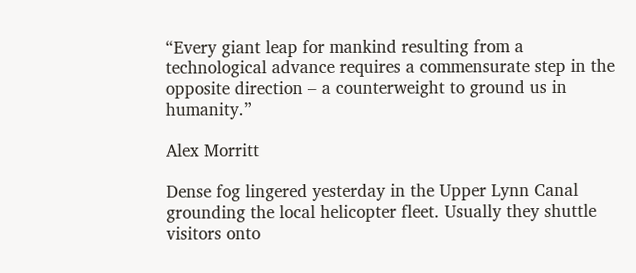“Every giant leap for mankind resulting from a technological advance requires a commensurate step in the opposite direction – a counterweight to ground us in humanity.”

Alex Morritt

Dense fog lingered yesterday in the Upper Lynn Canal grounding the local helicopter fleet. Usually they shuttle visitors onto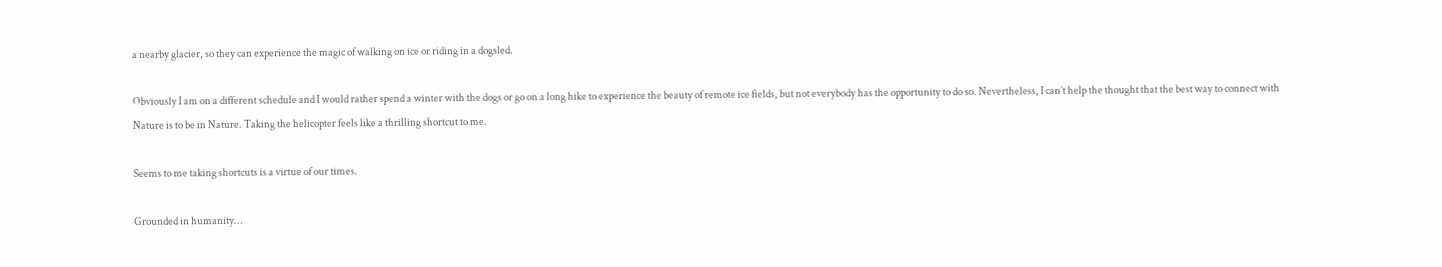a nearby glacier, so they can experience the magic of walking on ice or riding in a dogsled.

Obviously I am on a different schedule and I would rather spend a winter with the dogs or go on a long hike to experience the beauty of remote ice fields, but not everybody has the opportunity to do so. Nevertheless, I can’t help the thought that the best way to connect with Nature is to be in Nature. Taking the helicopter feels like a thrilling shortcut to me.

Seems to me taking shortcuts is a virtue of our times.

Grounded in humanity…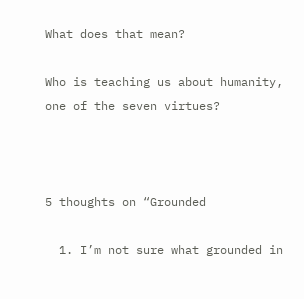What does that mean?

Who is teaching us about humanity, one of the seven virtues?



5 thoughts on “Grounded

  1. I’m not sure what grounded in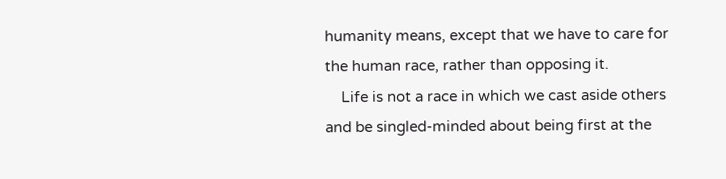humanity means, except that we have to care for the human race, rather than opposing it.
    Life is not a race in which we cast aside others and be singled-minded about being first at the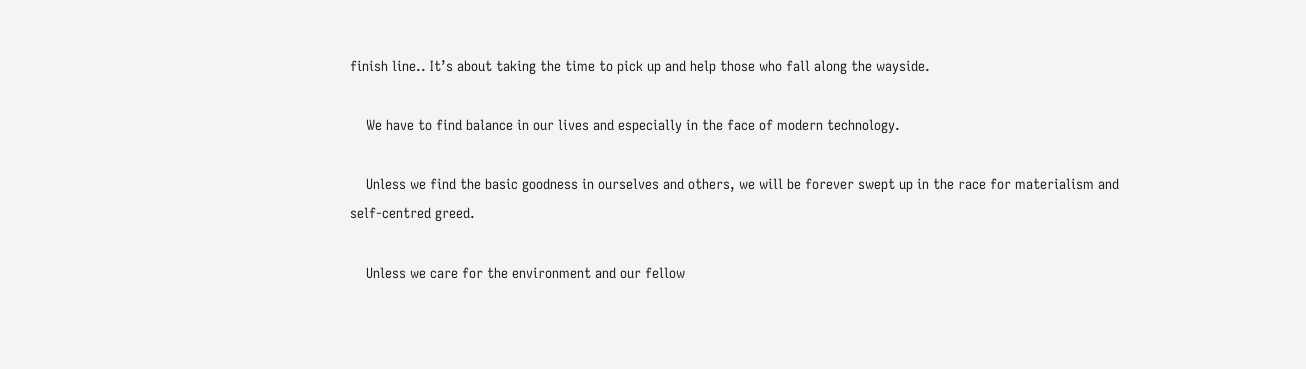finish line.. It’s about taking the time to pick up and help those who fall along the wayside.

    We have to find balance in our lives and especially in the face of modern technology.

    Unless we find the basic goodness in ourselves and others, we will be forever swept up in the race for materialism and self-centred greed.

    Unless we care for the environment and our fellow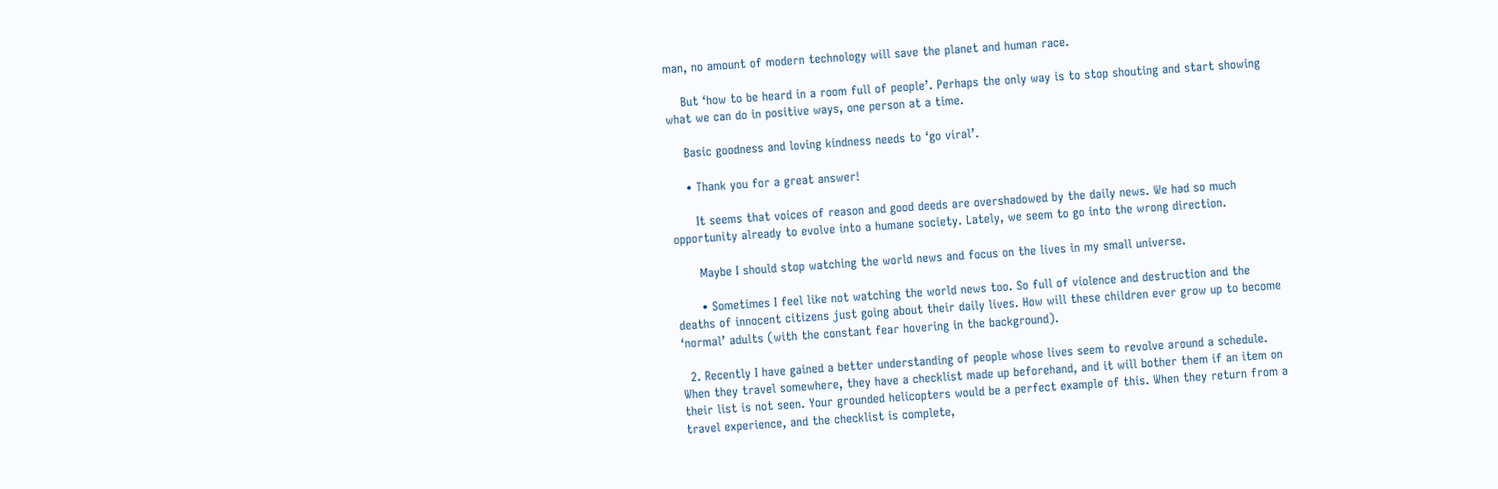man, no amount of modern technology will save the planet and human race.

    But ‘how to be heard in a room full of people’. Perhaps the only way is to stop shouting and start showing what we can do in positive ways, one person at a time.

    Basic goodness and loving kindness needs to ‘go viral’.

    • Thank you for a great answer!

      It seems that voices of reason and good deeds are overshadowed by the daily news. We had so much opportunity already to evolve into a humane society. Lately, we seem to go into the wrong direction.

      Maybe I should stop watching the world news and focus on the lives in my small universe.

      • Sometimes I feel like not watching the world news too. So full of violence and destruction and the deaths of innocent citizens just going about their daily lives. How will these children ever grow up to become ‘normal’ adults (with the constant fear hovering in the background).

  2. Recently I have gained a better understanding of people whose lives seem to revolve around a schedule. When they travel somewhere, they have a checklist made up beforehand, and it will bother them if an item on their list is not seen. Your grounded helicopters would be a perfect example of this. When they return from a travel experience, and the checklist is complete,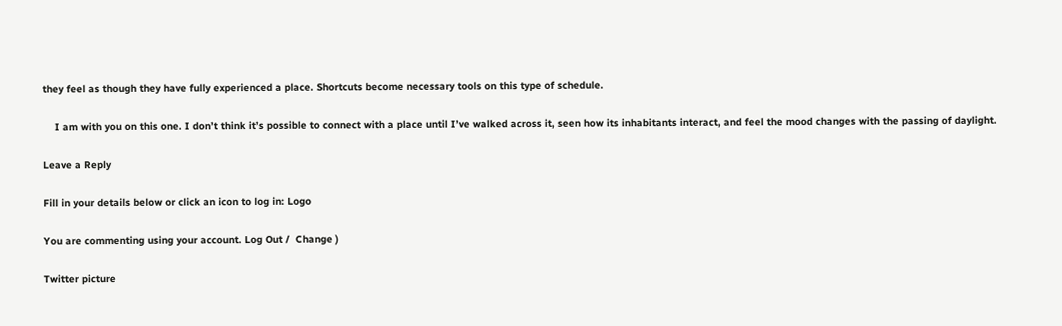they feel as though they have fully experienced a place. Shortcuts become necessary tools on this type of schedule.

    I am with you on this one. I don’t think it’s possible to connect with a place until I’ve walked across it, seen how its inhabitants interact, and feel the mood changes with the passing of daylight.

Leave a Reply

Fill in your details below or click an icon to log in: Logo

You are commenting using your account. Log Out /  Change )

Twitter picture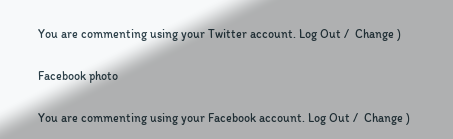You are commenting using your Twitter account. Log Out /  Change )

Facebook photo

You are commenting using your Facebook account. Log Out /  Change )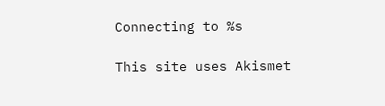Connecting to %s

This site uses Akismet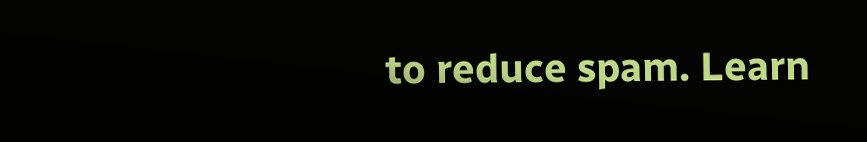to reduce spam. Learn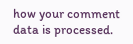how your comment data is processed.